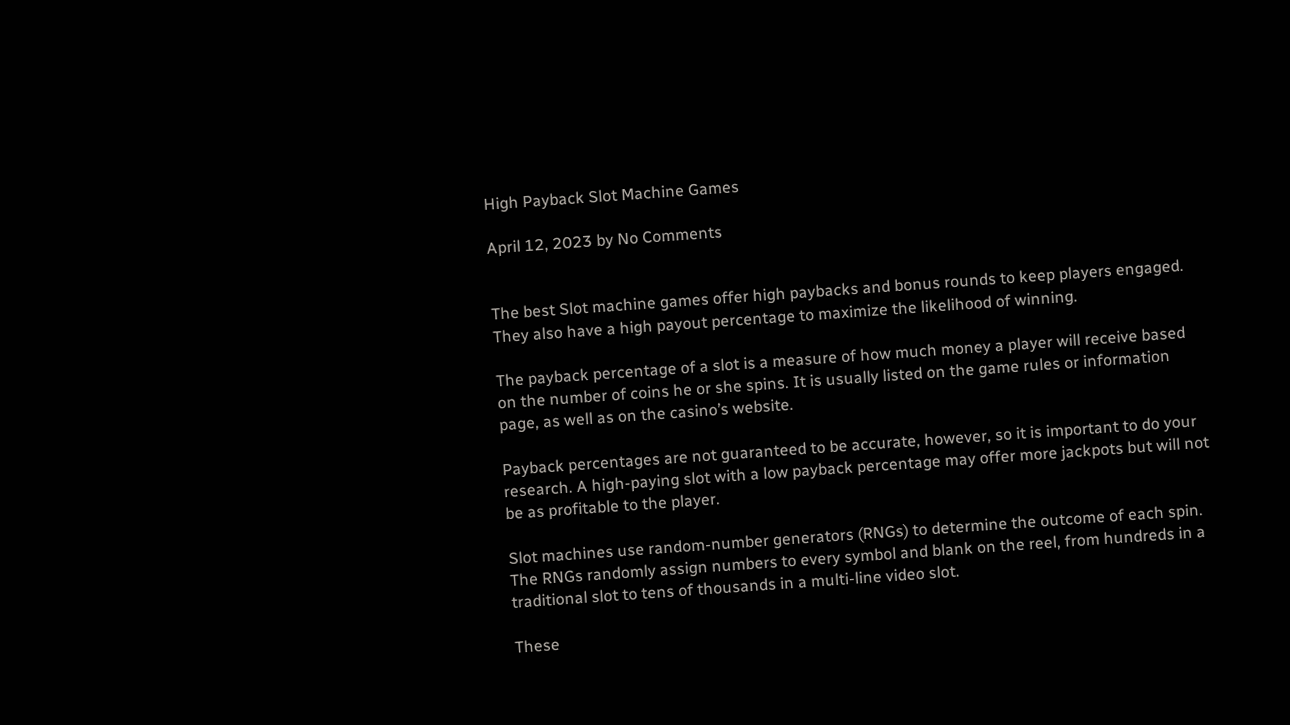High Payback Slot Machine Games

April 12, 2023 by No Comments


The best Slot machine games offer high paybacks and bonus rounds to keep players engaged. They also have a high payout percentage to maximize the likelihood of winning.

The payback percentage of a slot is a measure of how much money a player will receive based on the number of coins he or she spins. It is usually listed on the game rules or information page, as well as on the casino’s website.

Payback percentages are not guaranteed to be accurate, however, so it is important to do your research. A high-paying slot with a low payback percentage may offer more jackpots but will not be as profitable to the player.

Slot machines use random-number generators (RNGs) to determine the outcome of each spin. The RNGs randomly assign numbers to every symbol and blank on the reel, from hundreds in a traditional slot to tens of thousands in a multi-line video slot.

These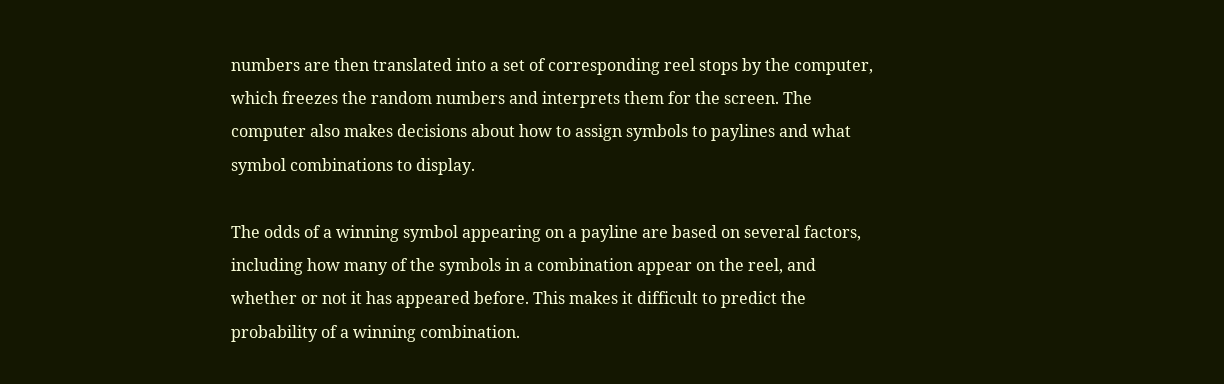numbers are then translated into a set of corresponding reel stops by the computer, which freezes the random numbers and interprets them for the screen. The computer also makes decisions about how to assign symbols to paylines and what symbol combinations to display.

The odds of a winning symbol appearing on a payline are based on several factors, including how many of the symbols in a combination appear on the reel, and whether or not it has appeared before. This makes it difficult to predict the probability of a winning combination.